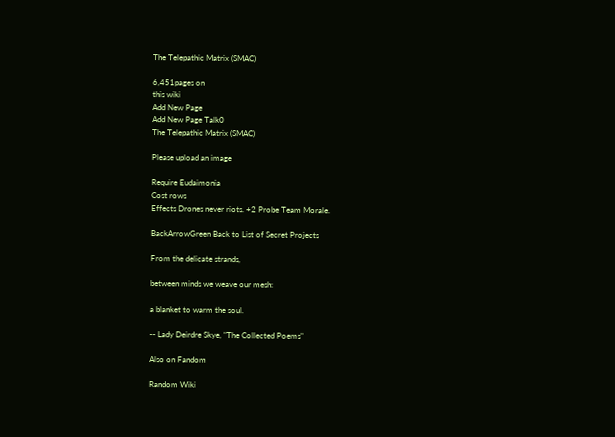The Telepathic Matrix (SMAC)

6,451pages on
this wiki
Add New Page
Add New Page Talk0
The Telepathic Matrix (SMAC)

Please upload an image

Require Eudaimonia
Cost rows
Effects Drones never riots. +2 Probe Team Morale.

BackArrowGreen Back to List of Secret Projects

From the delicate strands,

between minds we weave our mesh:

a blanket to warm the soul.

-- Lady Deirdre Skye, "The Collected Poems"

Also on Fandom

Random Wiki